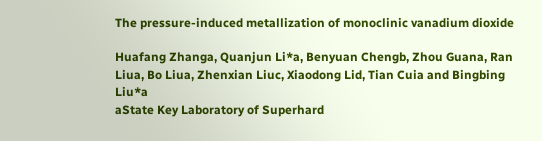The pressure-induced metallization of monoclinic vanadium dioxide

Huafang Zhanga, Quanjun Li*a, Benyuan Chengb, Zhou Guana, Ran Liua, Bo Liua, Zhenxian Liuc, Xiaodong Lid, Tian Cuia and Bingbing Liu*a
aState Key Laboratory of Superhard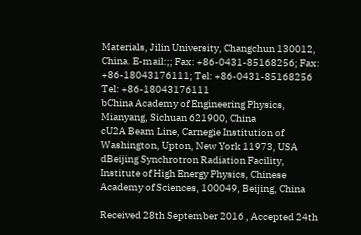Materials, Jilin University, Changchun 130012, China. E-mail:;; Fax: +86-0431-85168256; Fax: +86-18043176111; Tel: +86-0431-85168256 Tel: +86-18043176111
bChina Academy of Engineering Physics, Mianyang, Sichuan 621900, China
cU2A Beam Line, Carnegie Institution of Washington, Upton, New York 11973, USA
dBeijing Synchrotron Radiation Facility, Institute of High Energy Physics, Chinese Academy of Sciences, 100049, Beijing, China

Received 28th September 2016 , Accepted 24th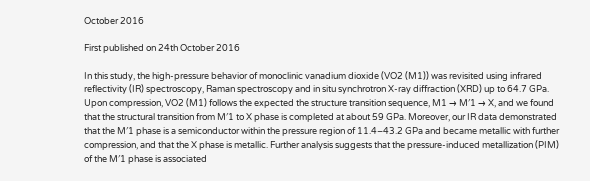October 2016

First published on 24th October 2016

In this study, the high-pressure behavior of monoclinic vanadium dioxide (VO2 (M1)) was revisited using infrared reflectivity (IR) spectroscopy, Raman spectroscopy and in situ synchrotron X-ray diffraction (XRD) up to 64.7 GPa. Upon compression, VO2 (M1) follows the expected the structure transition sequence, M1 → M′1 → X, and we found that the structural transition from M′1 to X phase is completed at about 59 GPa. Moreover, our IR data demonstrated that the M′1 phase is a semiconductor within the pressure region of 11.4–43.2 GPa and became metallic with further compression, and that the X phase is metallic. Further analysis suggests that the pressure-induced metallization (PIM) of the M′1 phase is associated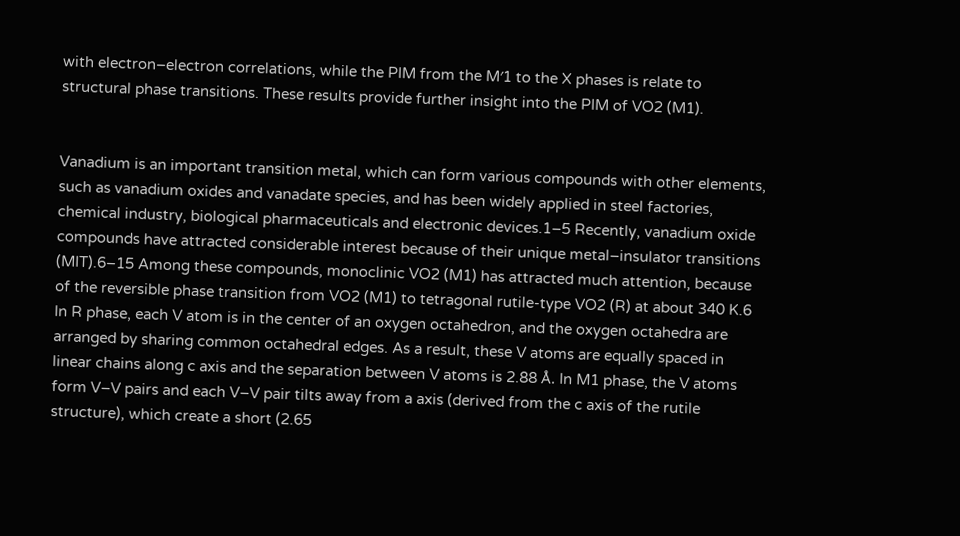with electron–electron correlations, while the PIM from the M′1 to the X phases is relate to structural phase transitions. These results provide further insight into the PIM of VO2 (M1).


Vanadium is an important transition metal, which can form various compounds with other elements, such as vanadium oxides and vanadate species, and has been widely applied in steel factories, chemical industry, biological pharmaceuticals and electronic devices.1–5 Recently, vanadium oxide compounds have attracted considerable interest because of their unique metal–insulator transitions (MIT).6–15 Among these compounds, monoclinic VO2 (M1) has attracted much attention, because of the reversible phase transition from VO2 (M1) to tetragonal rutile-type VO2 (R) at about 340 K.6 In R phase, each V atom is in the center of an oxygen octahedron, and the oxygen octahedra are arranged by sharing common octahedral edges. As a result, these V atoms are equally spaced in linear chains along c axis and the separation between V atoms is 2.88 Å. In M1 phase, the V atoms form V–V pairs and each V–V pair tilts away from a axis (derived from the c axis of the rutile structure), which create a short (2.65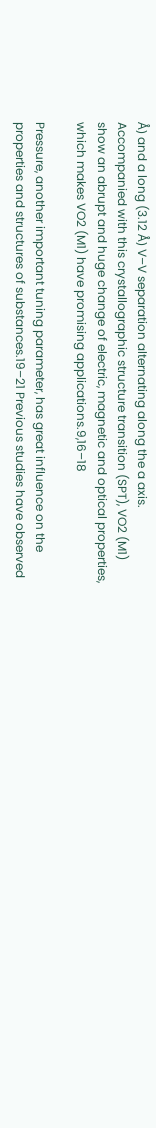Å) and a long (3.12 Å) V–V separation alternating along the a axis. Accompanied with this crystallographic structure transition (SPT), VO2 (M1) show an abrupt and huge change of electric, magnetic and optical properties, which makes VO2 (M1) have promising applications.9,16–18

Pressure, another important tuning parameter, has great influence on the properties and structures of substances.19–21 Previous studies have observed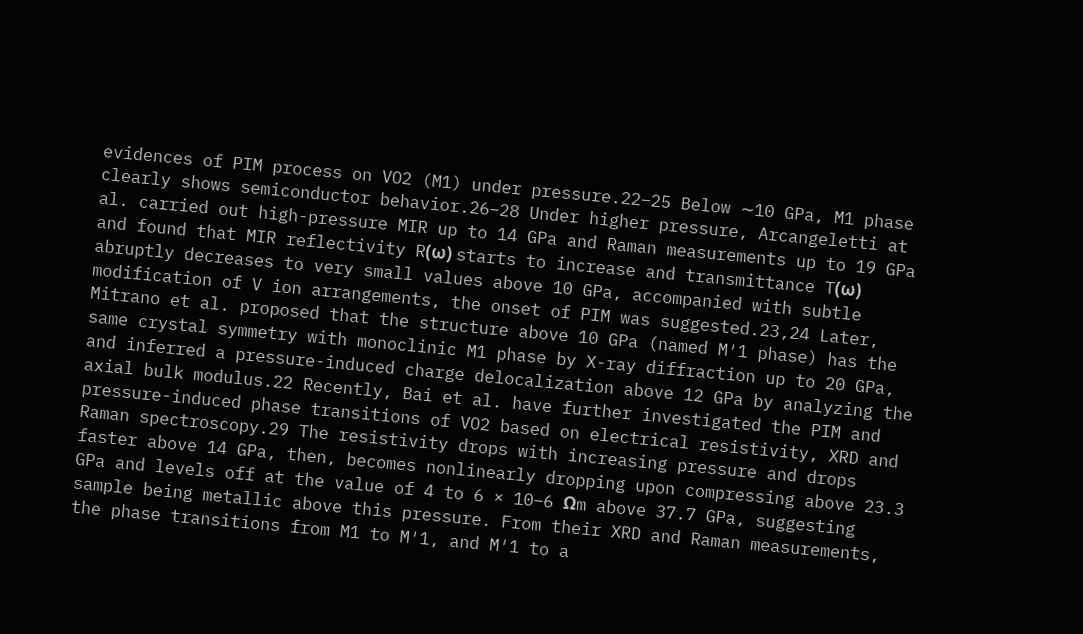evidences of PIM process on VO2 (M1) under pressure.22–25 Below ∼10 GPa, M1 phase clearly shows semiconductor behavior.26–28 Under higher pressure, Arcangeletti at al. carried out high-pressure MIR up to 14 GPa and Raman measurements up to 19 GPa and found that MIR reflectivity R(ω) starts to increase and transmittance T(ω) abruptly decreases to very small values above 10 GPa, accompanied with subtle modification of V ion arrangements, the onset of PIM was suggested.23,24 Later, Mitrano et al. proposed that the structure above 10 GPa (named M′1 phase) has the same crystal symmetry with monoclinic M1 phase by X-ray diffraction up to 20 GPa, and inferred a pressure-induced charge delocalization above 12 GPa by analyzing the axial bulk modulus.22 Recently, Bai et al. have further investigated the PIM and pressure-induced phase transitions of VO2 based on electrical resistivity, XRD and Raman spectroscopy.29 The resistivity drops with increasing pressure and drops faster above 14 GPa, then, becomes nonlinearly dropping upon compressing above 23.3 GPa and levels off at the value of 4 to 6 × 10−6 Ωm above 37.7 GPa, suggesting sample being metallic above this pressure. From their XRD and Raman measurements, the phase transitions from M1 to M′1, and M′1 to a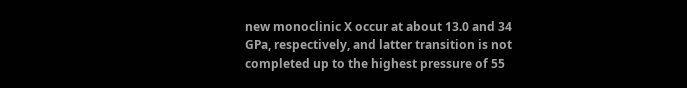new monoclinic X occur at about 13.0 and 34 GPa, respectively, and latter transition is not completed up to the highest pressure of 55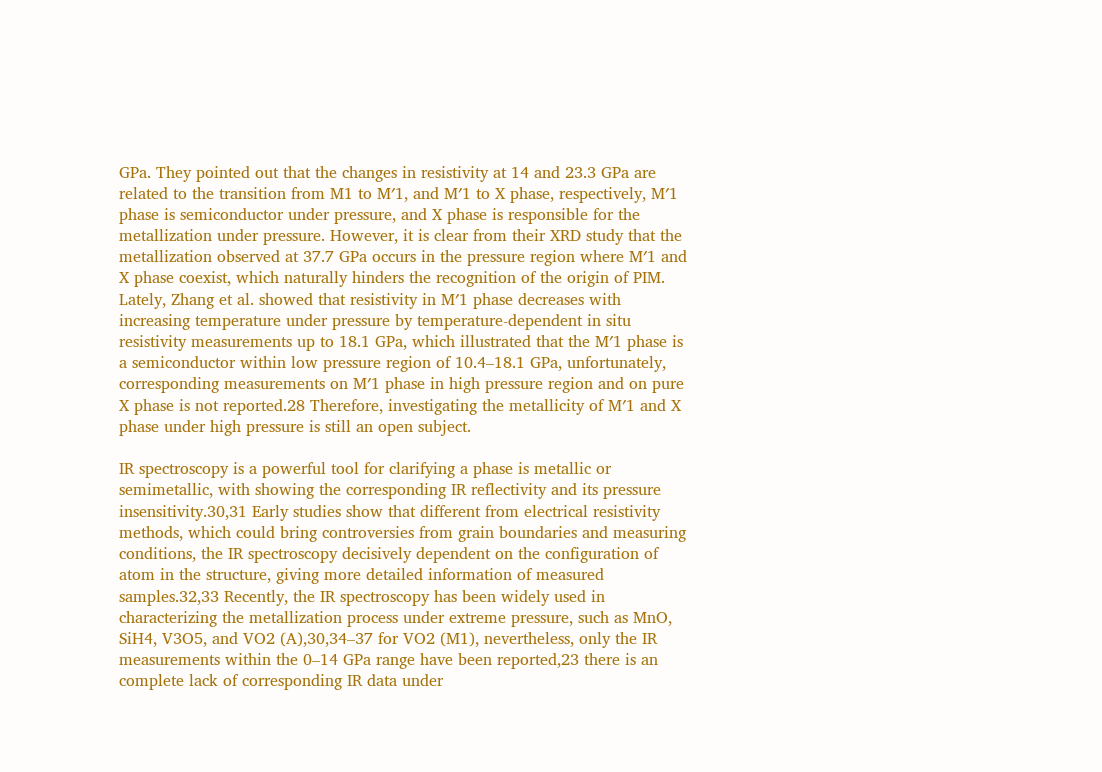GPa. They pointed out that the changes in resistivity at 14 and 23.3 GPa are related to the transition from M1 to M′1, and M′1 to X phase, respectively, M′1 phase is semiconductor under pressure, and X phase is responsible for the metallization under pressure. However, it is clear from their XRD study that the metallization observed at 37.7 GPa occurs in the pressure region where M′1 and X phase coexist, which naturally hinders the recognition of the origin of PIM. Lately, Zhang et al. showed that resistivity in M′1 phase decreases with increasing temperature under pressure by temperature-dependent in situ resistivity measurements up to 18.1 GPa, which illustrated that the M′1 phase is a semiconductor within low pressure region of 10.4–18.1 GPa, unfortunately, corresponding measurements on M′1 phase in high pressure region and on pure X phase is not reported.28 Therefore, investigating the metallicity of M′1 and X phase under high pressure is still an open subject.

IR spectroscopy is a powerful tool for clarifying a phase is metallic or semimetallic, with showing the corresponding IR reflectivity and its pressure insensitivity.30,31 Early studies show that different from electrical resistivity methods, which could bring controversies from grain boundaries and measuring conditions, the IR spectroscopy decisively dependent on the configuration of atom in the structure, giving more detailed information of measured samples.32,33 Recently, the IR spectroscopy has been widely used in characterizing the metallization process under extreme pressure, such as MnO, SiH4, V3O5, and VO2 (A),30,34–37 for VO2 (M1), nevertheless, only the IR measurements within the 0–14 GPa range have been reported,23 there is an complete lack of corresponding IR data under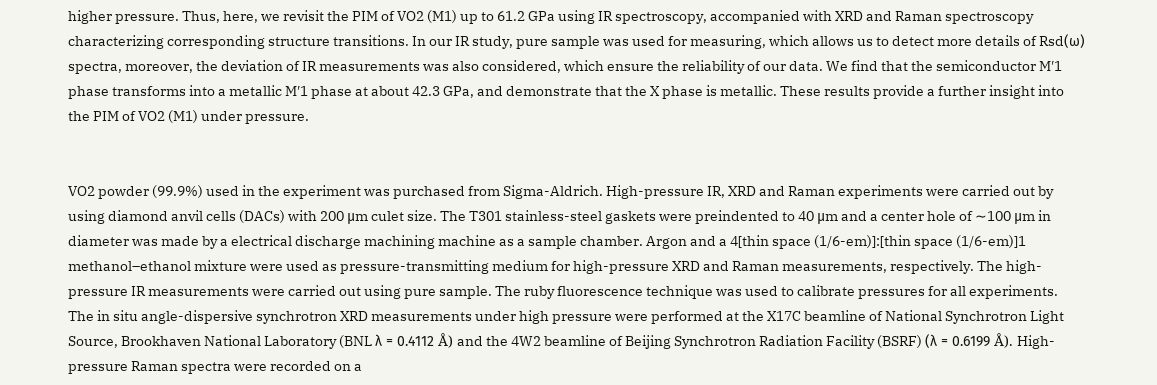higher pressure. Thus, here, we revisit the PIM of VO2 (M1) up to 61.2 GPa using IR spectroscopy, accompanied with XRD and Raman spectroscopy characterizing corresponding structure transitions. In our IR study, pure sample was used for measuring, which allows us to detect more details of Rsd(ω) spectra, moreover, the deviation of IR measurements was also considered, which ensure the reliability of our data. We find that the semiconductor M′1 phase transforms into a metallic M′1 phase at about 42.3 GPa, and demonstrate that the X phase is metallic. These results provide a further insight into the PIM of VO2 (M1) under pressure.


VO2 powder (99.9%) used in the experiment was purchased from Sigma-Aldrich. High-pressure IR, XRD and Raman experiments were carried out by using diamond anvil cells (DACs) with 200 μm culet size. The T301 stainless-steel gaskets were preindented to 40 μm and a center hole of ∼100 μm in diameter was made by a electrical discharge machining machine as a sample chamber. Argon and a 4[thin space (1/6-em)]:[thin space (1/6-em)]1 methanol–ethanol mixture were used as pressure-transmitting medium for high-pressure XRD and Raman measurements, respectively. The high-pressure IR measurements were carried out using pure sample. The ruby fluorescence technique was used to calibrate pressures for all experiments. The in situ angle-dispersive synchrotron XRD measurements under high pressure were performed at the X17C beamline of National Synchrotron Light Source, Brookhaven National Laboratory (BNL λ = 0.4112 Å) and the 4W2 beamline of Beijing Synchrotron Radiation Facility (BSRF) (λ = 0.6199 Å). High-pressure Raman spectra were recorded on a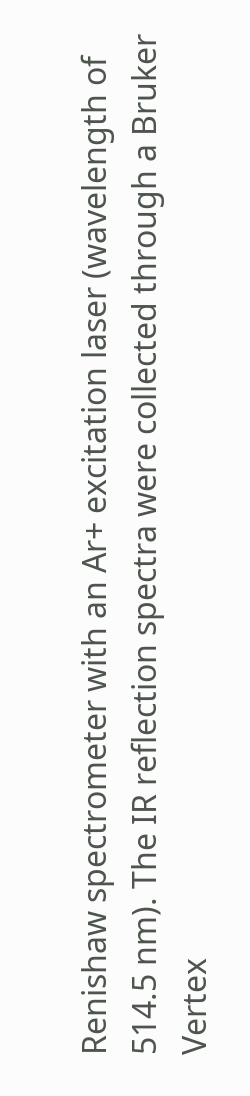Renishaw spectrometer with an Ar+ excitation laser (wavelength of 514.5 nm). The IR reflection spectra were collected through a Bruker Vertex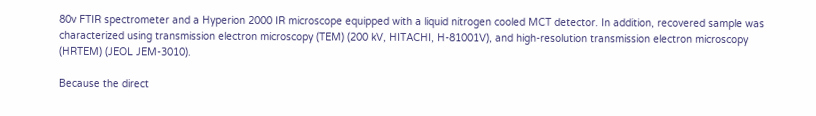80v FTIR spectrometer and a Hyperion 2000 IR microscope equipped with a liquid nitrogen cooled MCT detector. In addition, recovered sample was characterized using transmission electron microscopy (TEM) (200 kV, HITACHI, H-81001V), and high-resolution transmission electron microscopy (HRTEM) (JEOL JEM-3010).

Because the direct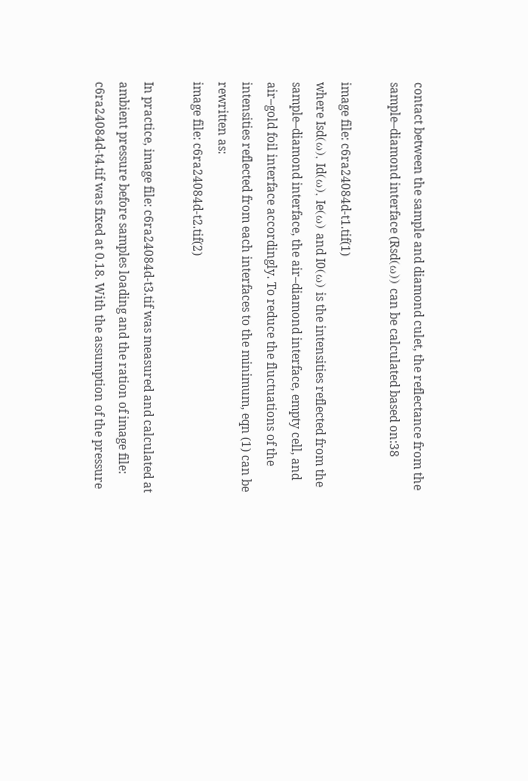contact between the sample and diamond culet, the reflectance from the sample–diamond interface (Rsd(ω)) can be calculated based on:38

image file: c6ra24084d-t1.tif(1)
where Isd(ω), Id(ω), Ie(ω) and I0(ω) is the intensities reflected from the sample–diamond interface, the air–diamond interface, empty cell, and air–gold foil interface accordingly. To reduce the fluctuations of the intensities reflected from each interfaces to the minimum, eqn (1) can be rewritten as:
image file: c6ra24084d-t2.tif(2)

In practice, image file: c6ra24084d-t3.tif was measured and calculated at ambient pressure before samples loading and the ration of image file: c6ra24084d-t4.tif was fixed at 0.18. With the assumption of the pressure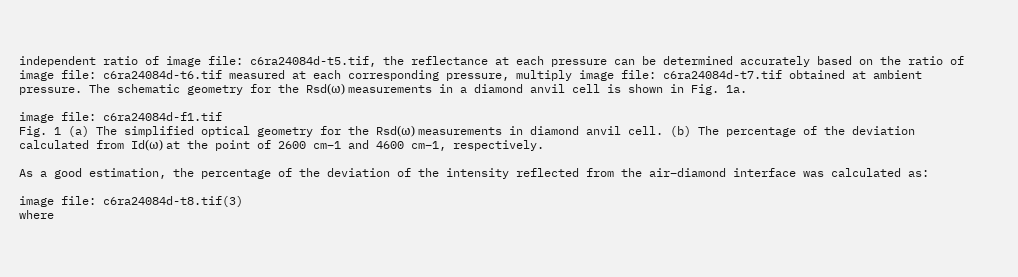independent ratio of image file: c6ra24084d-t5.tif, the reflectance at each pressure can be determined accurately based on the ratio of image file: c6ra24084d-t6.tif measured at each corresponding pressure, multiply image file: c6ra24084d-t7.tif obtained at ambient pressure. The schematic geometry for the Rsd(ω) measurements in a diamond anvil cell is shown in Fig. 1a.

image file: c6ra24084d-f1.tif
Fig. 1 (a) The simplified optical geometry for the Rsd(ω) measurements in diamond anvil cell. (b) The percentage of the deviation calculated from Id(ω) at the point of 2600 cm−1 and 4600 cm−1, respectively.

As a good estimation, the percentage of the deviation of the intensity reflected from the air–diamond interface was calculated as:

image file: c6ra24084d-t8.tif(3)
where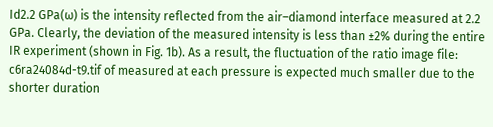Id2.2 GPa(ω) is the intensity reflected from the air–diamond interface measured at 2.2 GPa. Clearly, the deviation of the measured intensity is less than ±2% during the entire IR experiment (shown in Fig. 1b). As a result, the fluctuation of the ratio image file: c6ra24084d-t9.tif of measured at each pressure is expected much smaller due to the shorter duration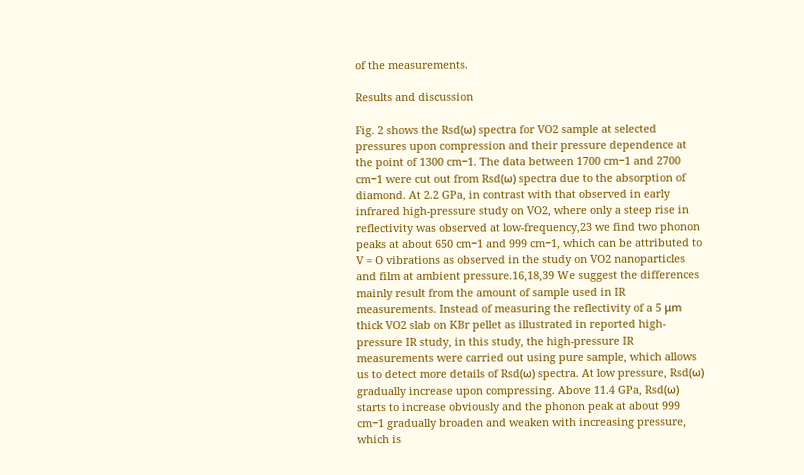of the measurements.

Results and discussion

Fig. 2 shows the Rsd(ω) spectra for VO2 sample at selected pressures upon compression and their pressure dependence at the point of 1300 cm−1. The data between 1700 cm−1 and 2700 cm−1 were cut out from Rsd(ω) spectra due to the absorption of diamond. At 2.2 GPa, in contrast with that observed in early infrared high-pressure study on VO2, where only a steep rise in reflectivity was observed at low-frequency,23 we find two phonon peaks at about 650 cm−1 and 999 cm−1, which can be attributed to V = O vibrations as observed in the study on VO2 nanoparticles and film at ambient pressure.16,18,39 We suggest the differences mainly result from the amount of sample used in IR measurements. Instead of measuring the reflectivity of a 5 μm thick VO2 slab on KBr pellet as illustrated in reported high-pressure IR study, in this study, the high-pressure IR measurements were carried out using pure sample, which allows us to detect more details of Rsd(ω) spectra. At low pressure, Rsd(ω) gradually increase upon compressing. Above 11.4 GPa, Rsd(ω) starts to increase obviously and the phonon peak at about 999 cm−1 gradually broaden and weaken with increasing pressure, which is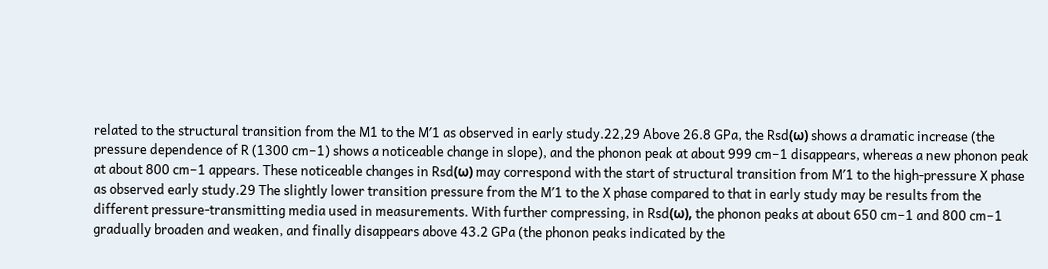related to the structural transition from the M1 to the M′1 as observed in early study.22,29 Above 26.8 GPa, the Rsd(ω) shows a dramatic increase (the pressure dependence of R (1300 cm−1) shows a noticeable change in slope), and the phonon peak at about 999 cm−1 disappears, whereas a new phonon peak at about 800 cm−1 appears. These noticeable changes in Rsd(ω) may correspond with the start of structural transition from M′1 to the high-pressure X phase as observed early study.29 The slightly lower transition pressure from the M′1 to the X phase compared to that in early study may be results from the different pressure-transmitting media used in measurements. With further compressing, in Rsd(ω), the phonon peaks at about 650 cm−1 and 800 cm−1 gradually broaden and weaken, and finally disappears above 43.2 GPa (the phonon peaks indicated by the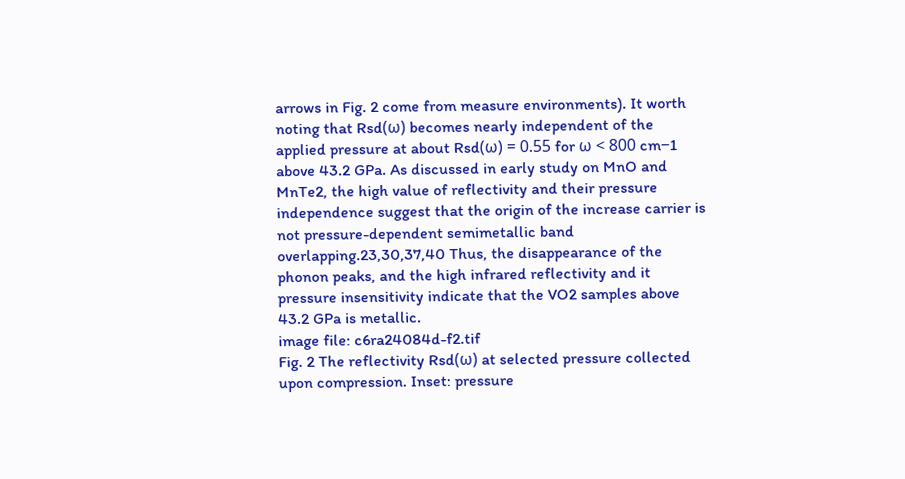arrows in Fig. 2 come from measure environments). It worth noting that Rsd(ω) becomes nearly independent of the applied pressure at about Rsd(ω) = 0.55 for ω < 800 cm−1 above 43.2 GPa. As discussed in early study on MnO and MnTe2, the high value of reflectivity and their pressure independence suggest that the origin of the increase carrier is not pressure-dependent semimetallic band overlapping.23,30,37,40 Thus, the disappearance of the phonon peaks, and the high infrared reflectivity and it pressure insensitivity indicate that the VO2 samples above 43.2 GPa is metallic.
image file: c6ra24084d-f2.tif
Fig. 2 The reflectivity Rsd(ω) at selected pressure collected upon compression. Inset: pressure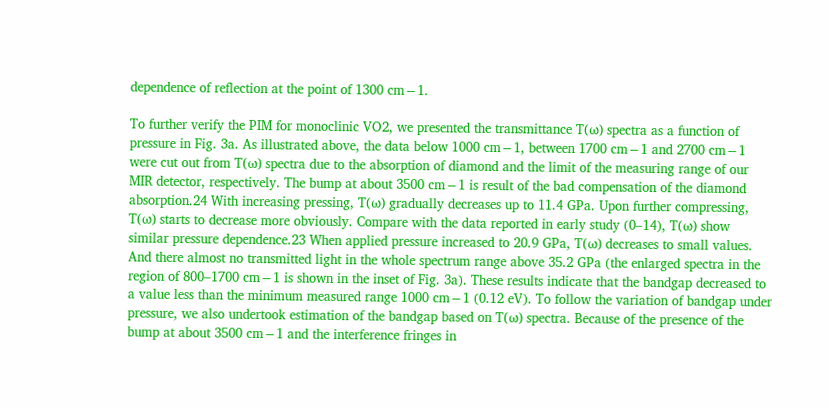dependence of reflection at the point of 1300 cm−1.

To further verify the PIM for monoclinic VO2, we presented the transmittance T(ω) spectra as a function of pressure in Fig. 3a. As illustrated above, the data below 1000 cm−1, between 1700 cm−1 and 2700 cm−1 were cut out from T(ω) spectra due to the absorption of diamond and the limit of the measuring range of our MIR detector, respectively. The bump at about 3500 cm−1 is result of the bad compensation of the diamond absorption.24 With increasing pressing, T(ω) gradually decreases up to 11.4 GPa. Upon further compressing, T(ω) starts to decrease more obviously. Compare with the data reported in early study (0–14), T(ω) show similar pressure dependence.23 When applied pressure increased to 20.9 GPa, T(ω) decreases to small values. And there almost no transmitted light in the whole spectrum range above 35.2 GPa (the enlarged spectra in the region of 800–1700 cm−1 is shown in the inset of Fig. 3a). These results indicate that the bandgap decreased to a value less than the minimum measured range 1000 cm−1 (0.12 eV). To follow the variation of bandgap under pressure, we also undertook estimation of the bandgap based on T(ω) spectra. Because of the presence of the bump at about 3500 cm−1 and the interference fringes in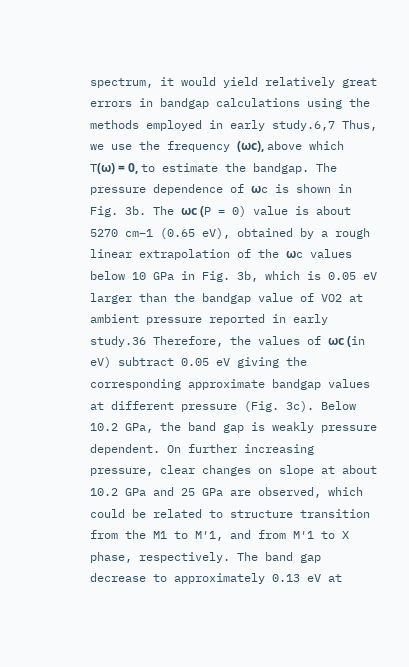spectrum, it would yield relatively great errors in bandgap calculations using the methods employed in early study.6,7 Thus, we use the frequency (ωc), above which T(ω) = 0, to estimate the bandgap. The pressure dependence of ωc is shown in Fig. 3b. The ωc (P = 0) value is about 5270 cm−1 (0.65 eV), obtained by a rough linear extrapolation of the ωc values below 10 GPa in Fig. 3b, which is 0.05 eV larger than the bandgap value of VO2 at ambient pressure reported in early study.36 Therefore, the values of ωc (in eV) subtract 0.05 eV giving the corresponding approximate bandgap values at different pressure (Fig. 3c). Below 10.2 GPa, the band gap is weakly pressure dependent. On further increasing pressure, clear changes on slope at about 10.2 GPa and 25 GPa are observed, which could be related to structure transition from the M1 to M′1, and from M′1 to X phase, respectively. The band gap decrease to approximately 0.13 eV at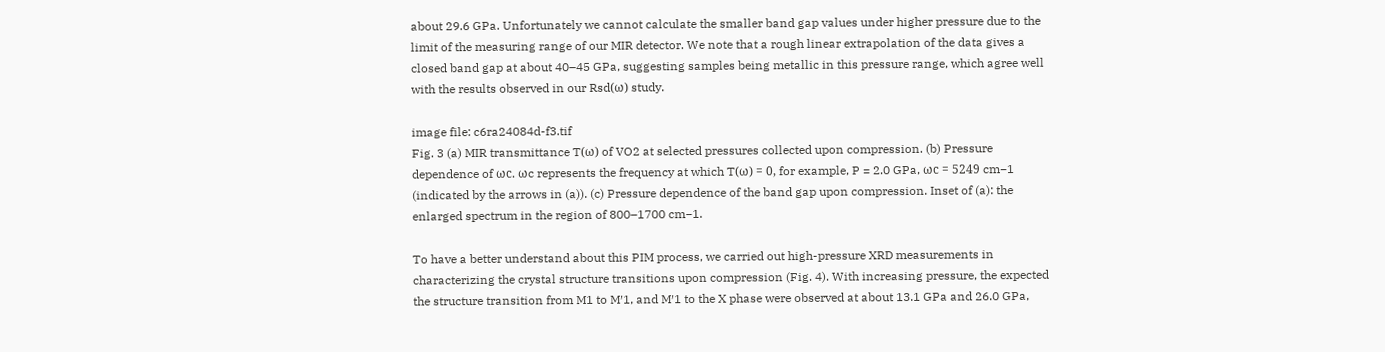about 29.6 GPa. Unfortunately we cannot calculate the smaller band gap values under higher pressure due to the limit of the measuring range of our MIR detector. We note that a rough linear extrapolation of the data gives a closed band gap at about 40–45 GPa, suggesting samples being metallic in this pressure range, which agree well with the results observed in our Rsd(ω) study.

image file: c6ra24084d-f3.tif
Fig. 3 (a) MIR transmittance T(ω) of VO2 at selected pressures collected upon compression. (b) Pressure dependence of ωc. ωc represents the frequency at which T(ω) = 0, for example, P = 2.0 GPa, ωc = 5249 cm−1 (indicated by the arrows in (a)). (c) Pressure dependence of the band gap upon compression. Inset of (a): the enlarged spectrum in the region of 800–1700 cm−1.

To have a better understand about this PIM process, we carried out high-pressure XRD measurements in characterizing the crystal structure transitions upon compression (Fig. 4). With increasing pressure, the expected the structure transition from M1 to M′1, and M′1 to the X phase were observed at about 13.1 GPa and 26.0 GPa,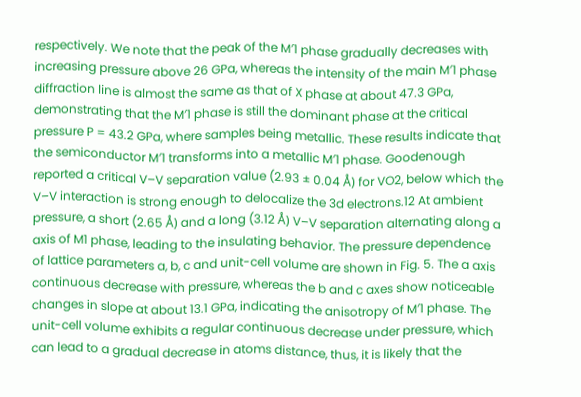respectively. We note that the peak of the M′1 phase gradually decreases with increasing pressure above 26 GPa, whereas the intensity of the main M′1 phase diffraction line is almost the same as that of X phase at about 47.3 GPa, demonstrating that the M′1 phase is still the dominant phase at the critical pressure P = 43.2 GPa, where samples being metallic. These results indicate that the semiconductor M′1 transforms into a metallic M′1 phase. Goodenough reported a critical V–V separation value (2.93 ± 0.04 Å) for VO2, below which the V–V interaction is strong enough to delocalize the 3d electrons.12 At ambient pressure, a short (2.65 Å) and a long (3.12 Å) V–V separation alternating along a axis of M1 phase, leading to the insulating behavior. The pressure dependence of lattice parameters a, b, c and unit-cell volume are shown in Fig. 5. The a axis continuous decrease with pressure, whereas the b and c axes show noticeable changes in slope at about 13.1 GPa, indicating the anisotropy of M′1 phase. The unit-cell volume exhibits a regular continuous decrease under pressure, which can lead to a gradual decrease in atoms distance, thus, it is likely that the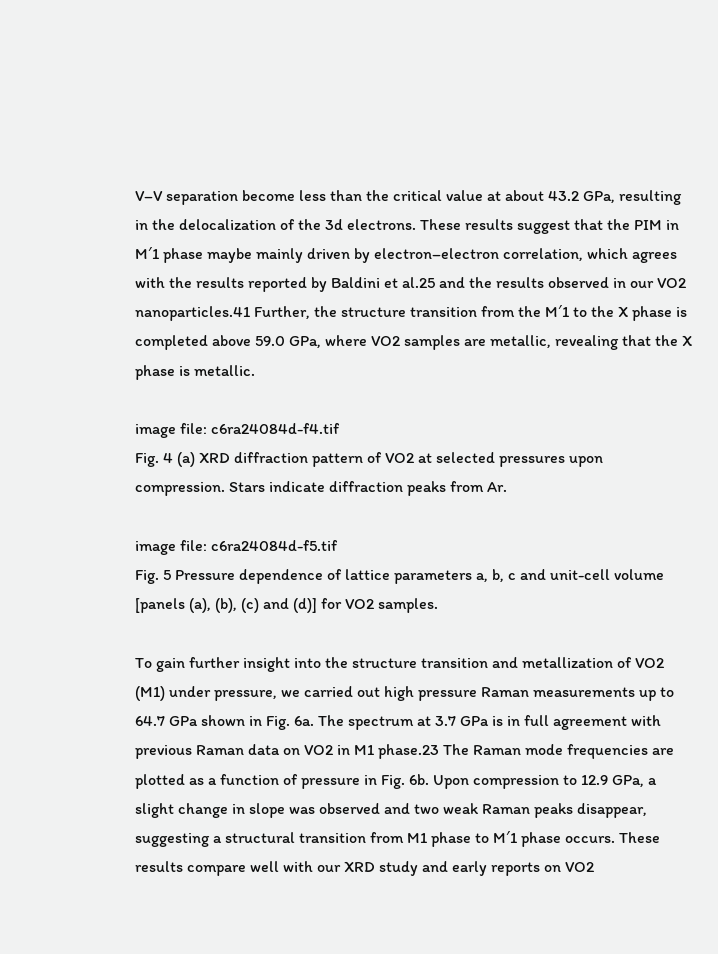V–V separation become less than the critical value at about 43.2 GPa, resulting in the delocalization of the 3d electrons. These results suggest that the PIM in M′1 phase maybe mainly driven by electron–electron correlation, which agrees with the results reported by Baldini et al.25 and the results observed in our VO2 nanoparticles.41 Further, the structure transition from the M′1 to the X phase is completed above 59.0 GPa, where VO2 samples are metallic, revealing that the X phase is metallic.

image file: c6ra24084d-f4.tif
Fig. 4 (a) XRD diffraction pattern of VO2 at selected pressures upon compression. Stars indicate diffraction peaks from Ar.

image file: c6ra24084d-f5.tif
Fig. 5 Pressure dependence of lattice parameters a, b, c and unit-cell volume [panels (a), (b), (c) and (d)] for VO2 samples.

To gain further insight into the structure transition and metallization of VO2 (M1) under pressure, we carried out high pressure Raman measurements up to 64.7 GPa shown in Fig. 6a. The spectrum at 3.7 GPa is in full agreement with previous Raman data on VO2 in M1 phase.23 The Raman mode frequencies are plotted as a function of pressure in Fig. 6b. Upon compression to 12.9 GPa, a slight change in slope was observed and two weak Raman peaks disappear, suggesting a structural transition from M1 phase to M′1 phase occurs. These results compare well with our XRD study and early reports on VO2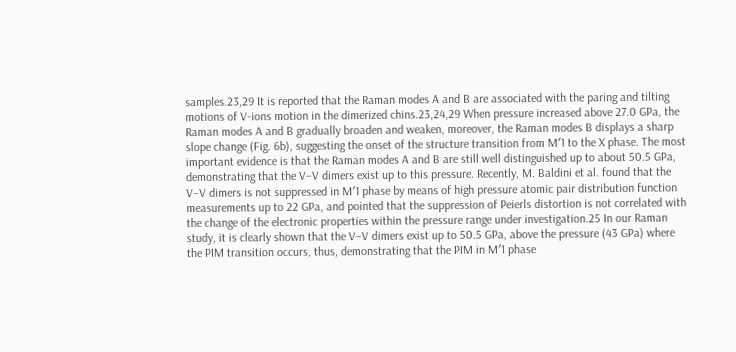samples.23,29 It is reported that the Raman modes A and B are associated with the paring and tilting motions of V-ions motion in the dimerized chins.23,24,29 When pressure increased above 27.0 GPa, the Raman modes A and B gradually broaden and weaken, moreover, the Raman modes B displays a sharp slope change (Fig. 6b), suggesting the onset of the structure transition from M′1 to the X phase. The most important evidence is that the Raman modes A and B are still well distinguished up to about 50.5 GPa, demonstrating that the V–V dimers exist up to this pressure. Recently, M. Baldini et al. found that the V–V dimers is not suppressed in M′1 phase by means of high pressure atomic pair distribution function measurements up to 22 GPa, and pointed that the suppression of Peierls distortion is not correlated with the change of the electronic properties within the pressure range under investigation.25 In our Raman study, it is clearly shown that the V–V dimers exist up to 50.5 GPa, above the pressure (43 GPa) where the PIM transition occurs, thus, demonstrating that the PIM in M′1 phase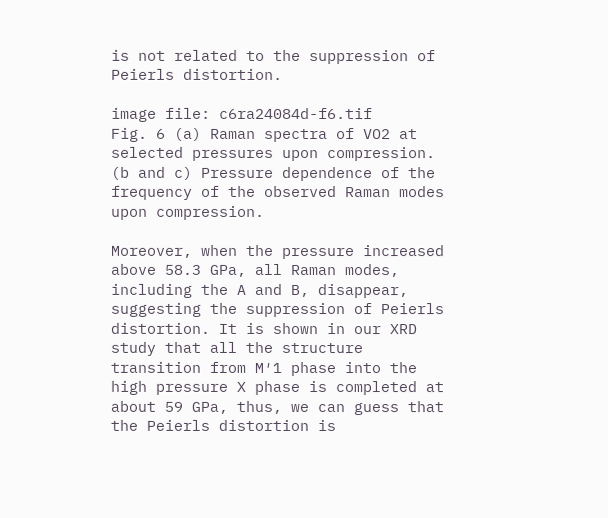is not related to the suppression of Peierls distortion.

image file: c6ra24084d-f6.tif
Fig. 6 (a) Raman spectra of VO2 at selected pressures upon compression. (b and c) Pressure dependence of the frequency of the observed Raman modes upon compression.

Moreover, when the pressure increased above 58.3 GPa, all Raman modes, including the A and B, disappear, suggesting the suppression of Peierls distortion. It is shown in our XRD study that all the structure transition from M′1 phase into the high pressure X phase is completed at about 59 GPa, thus, we can guess that the Peierls distortion is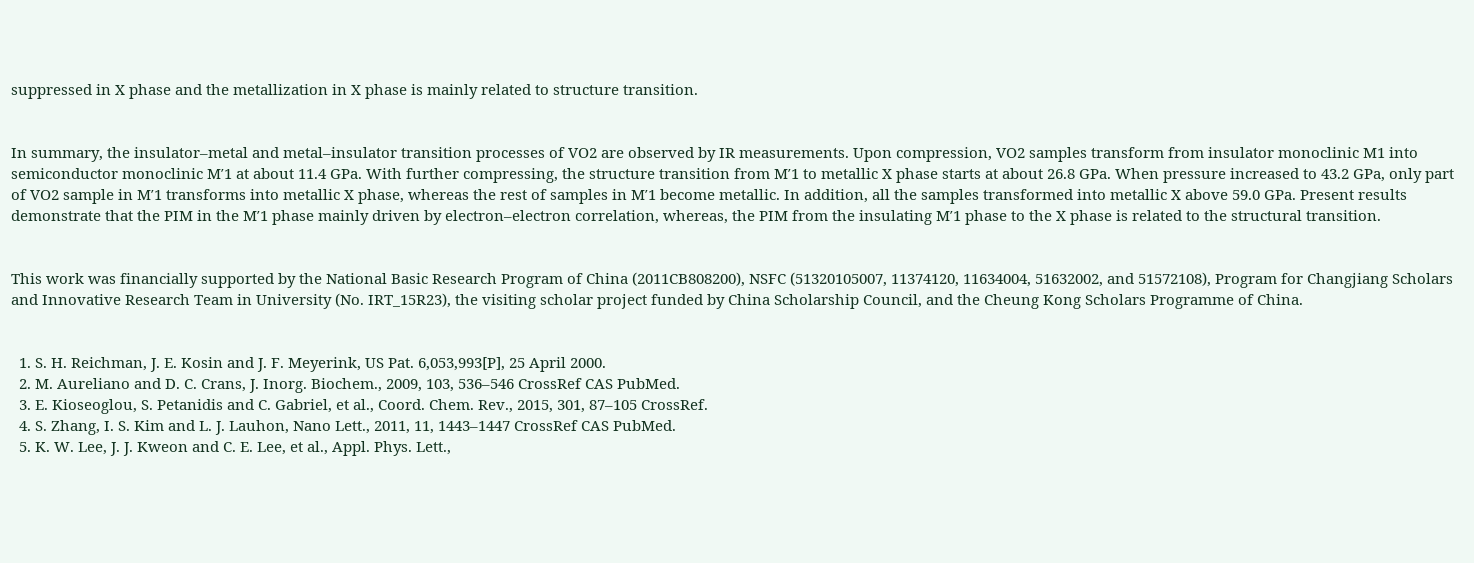suppressed in X phase and the metallization in X phase is mainly related to structure transition.


In summary, the insulator–metal and metal–insulator transition processes of VO2 are observed by IR measurements. Upon compression, VO2 samples transform from insulator monoclinic M1 into semiconductor monoclinic M′1 at about 11.4 GPa. With further compressing, the structure transition from M′1 to metallic X phase starts at about 26.8 GPa. When pressure increased to 43.2 GPa, only part of VO2 sample in M′1 transforms into metallic X phase, whereas the rest of samples in M′1 become metallic. In addition, all the samples transformed into metallic X above 59.0 GPa. Present results demonstrate that the PIM in the M′1 phase mainly driven by electron–electron correlation, whereas, the PIM from the insulating M′1 phase to the X phase is related to the structural transition.


This work was financially supported by the National Basic Research Program of China (2011CB808200), NSFC (51320105007, 11374120, 11634004, 51632002, and 51572108), Program for Changjiang Scholars and Innovative Research Team in University (No. IRT_15R23), the visiting scholar project funded by China Scholarship Council, and the Cheung Kong Scholars Programme of China.


  1. S. H. Reichman, J. E. Kosin and J. F. Meyerink, US Pat. 6,053,993[P], 25 April 2000.
  2. M. Aureliano and D. C. Crans, J. Inorg. Biochem., 2009, 103, 536–546 CrossRef CAS PubMed.
  3. E. Kioseoglou, S. Petanidis and C. Gabriel, et al., Coord. Chem. Rev., 2015, 301, 87–105 CrossRef.
  4. S. Zhang, I. S. Kim and L. J. Lauhon, Nano Lett., 2011, 11, 1443–1447 CrossRef CAS PubMed.
  5. K. W. Lee, J. J. Kweon and C. E. Lee, et al., Appl. Phys. Lett.,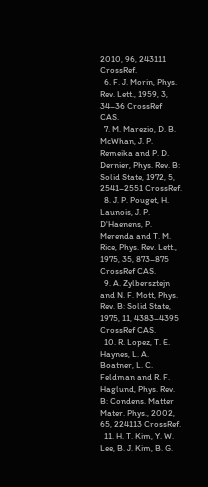2010, 96, 243111 CrossRef.
  6. F. J. Morin, Phys. Rev. Lett., 1959, 3, 34–36 CrossRef CAS.
  7. M. Marezio, D. B. McWhan, J. P. Remeika and P. D. Dernier, Phys. Rev. B: Solid State, 1972, 5, 2541–2551 CrossRef.
  8. J. P. Pouget, H. Launois, J. P. D'Haenens, P. Merenda and T. M. Rice, Phys. Rev. Lett., 1975, 35, 873–875 CrossRef CAS.
  9. A. Zylbersztejn and N. F. Mott, Phys. Rev. B: Solid State, 1975, 11, 4383–4395 CrossRef CAS.
  10. R. Lopez, T. E. Haynes, L. A. Boatner, L. C. Feldman and R. F. Haglund, Phys. Rev. B: Condens. Matter Mater. Phys., 2002, 65, 224113 CrossRef.
  11. H. T. Kim, Y. W. Lee, B. J. Kim, B. G.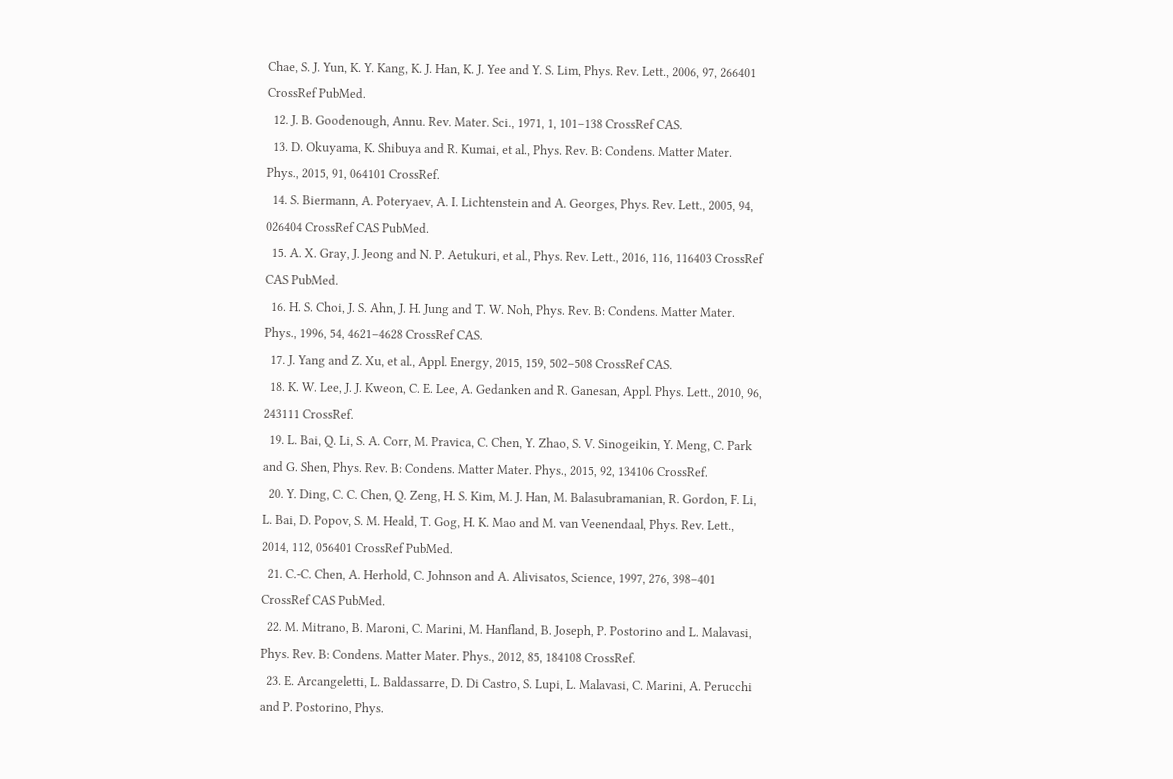Chae, S. J. Yun, K. Y. Kang, K. J. Han, K. J. Yee and Y. S. Lim, Phys. Rev. Lett., 2006, 97, 266401 CrossRef PubMed.
  12. J. B. Goodenough, Annu. Rev. Mater. Sci., 1971, 1, 101–138 CrossRef CAS.
  13. D. Okuyama, K. Shibuya and R. Kumai, et al., Phys. Rev. B: Condens. Matter Mater. Phys., 2015, 91, 064101 CrossRef.
  14. S. Biermann, A. Poteryaev, A. I. Lichtenstein and A. Georges, Phys. Rev. Lett., 2005, 94, 026404 CrossRef CAS PubMed.
  15. A. X. Gray, J. Jeong and N. P. Aetukuri, et al., Phys. Rev. Lett., 2016, 116, 116403 CrossRef CAS PubMed.
  16. H. S. Choi, J. S. Ahn, J. H. Jung and T. W. Noh, Phys. Rev. B: Condens. Matter Mater. Phys., 1996, 54, 4621–4628 CrossRef CAS.
  17. J. Yang and Z. Xu, et al., Appl. Energy, 2015, 159, 502–508 CrossRef CAS.
  18. K. W. Lee, J. J. Kweon, C. E. Lee, A. Gedanken and R. Ganesan, Appl. Phys. Lett., 2010, 96, 243111 CrossRef.
  19. L. Bai, Q. Li, S. A. Corr, M. Pravica, C. Chen, Y. Zhao, S. V. Sinogeikin, Y. Meng, C. Park and G. Shen, Phys. Rev. B: Condens. Matter Mater. Phys., 2015, 92, 134106 CrossRef.
  20. Y. Ding, C. C. Chen, Q. Zeng, H. S. Kim, M. J. Han, M. Balasubramanian, R. Gordon, F. Li, L. Bai, D. Popov, S. M. Heald, T. Gog, H. K. Mao and M. van Veenendaal, Phys. Rev. Lett., 2014, 112, 056401 CrossRef PubMed.
  21. C.-C. Chen, A. Herhold, C. Johnson and A. Alivisatos, Science, 1997, 276, 398–401 CrossRef CAS PubMed.
  22. M. Mitrano, B. Maroni, C. Marini, M. Hanfland, B. Joseph, P. Postorino and L. Malavasi, Phys. Rev. B: Condens. Matter Mater. Phys., 2012, 85, 184108 CrossRef.
  23. E. Arcangeletti, L. Baldassarre, D. Di Castro, S. Lupi, L. Malavasi, C. Marini, A. Perucchi and P. Postorino, Phys.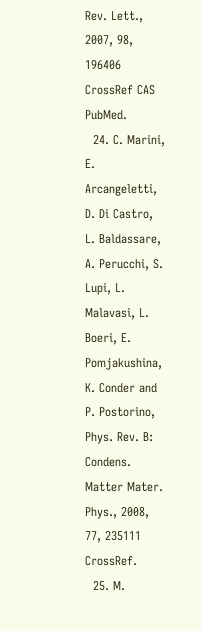Rev. Lett., 2007, 98, 196406 CrossRef CAS PubMed.
  24. C. Marini, E. Arcangeletti, D. Di Castro, L. Baldassare, A. Perucchi, S. Lupi, L. Malavasi, L. Boeri, E. Pomjakushina, K. Conder and P. Postorino, Phys. Rev. B: Condens. Matter Mater. Phys., 2008, 77, 235111 CrossRef.
  25. M.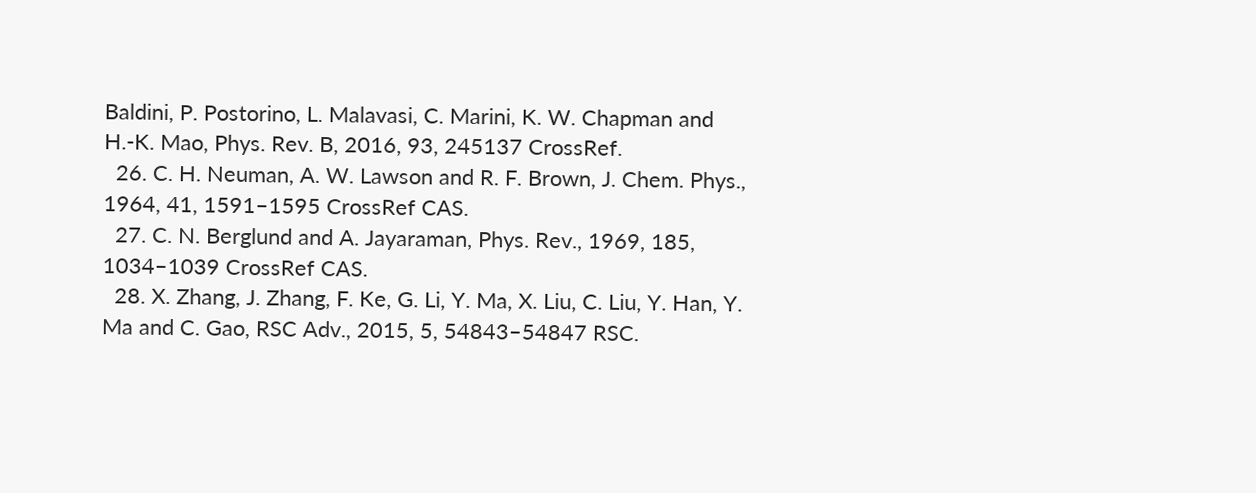Baldini, P. Postorino, L. Malavasi, C. Marini, K. W. Chapman and H.-K. Mao, Phys. Rev. B, 2016, 93, 245137 CrossRef.
  26. C. H. Neuman, A. W. Lawson and R. F. Brown, J. Chem. Phys., 1964, 41, 1591–1595 CrossRef CAS.
  27. C. N. Berglund and A. Jayaraman, Phys. Rev., 1969, 185, 1034–1039 CrossRef CAS.
  28. X. Zhang, J. Zhang, F. Ke, G. Li, Y. Ma, X. Liu, C. Liu, Y. Han, Y. Ma and C. Gao, RSC Adv., 2015, 5, 54843–54847 RSC.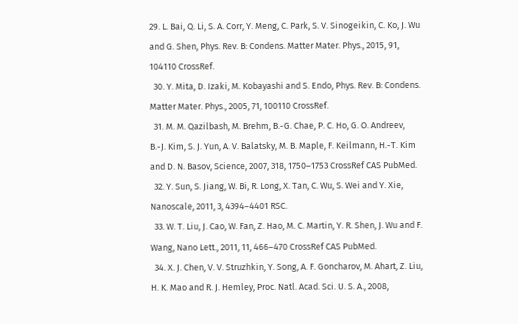29. L. Bai, Q. Li, S. A. Corr, Y. Meng, C. Park, S. V. Sinogeikin, C. Ko, J. Wu and G. Shen, Phys. Rev. B: Condens. Matter Mater. Phys., 2015, 91, 104110 CrossRef.
  30. Y. Mita, D. Izaki, M. Kobayashi and S. Endo, Phys. Rev. B: Condens. Matter Mater. Phys., 2005, 71, 100110 CrossRef.
  31. M. M. Qazilbash, M. Brehm, B.-G. Chae, P. C. Ho, G. O. Andreev, B.-J. Kim, S. J. Yun, A. V. Balatsky, M. B. Maple, F. Keilmann, H.-T. Kim and D. N. Basov, Science, 2007, 318, 1750–1753 CrossRef CAS PubMed.
  32. Y. Sun, S. Jiang, W. Bi, R. Long, X. Tan, C. Wu, S. Wei and Y. Xie, Nanoscale, 2011, 3, 4394–4401 RSC.
  33. W. T. Liu, J. Cao, W. Fan, Z. Hao, M. C. Martin, Y. R. Shen, J. Wu and F. Wang, Nano Lett., 2011, 11, 466–470 CrossRef CAS PubMed.
  34. X. J. Chen, V. V. Struzhkin, Y. Song, A. F. Goncharov, M. Ahart, Z. Liu, H. K. Mao and R. J. Hemley, Proc. Natl. Acad. Sci. U. S. A., 2008,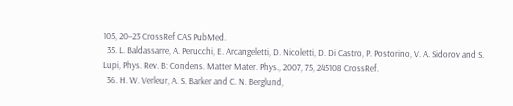105, 20–23 CrossRef CAS PubMed.
  35. L. Baldassarre, A. Perucchi, E. Arcangeletti, D. Nicoletti, D. Di Castro, P. Postorino, V. A. Sidorov and S. Lupi, Phys. Rev. B: Condens. Matter Mater. Phys., 2007, 75, 245108 CrossRef.
  36. H. W. Verleur, A. S. Barker and C. N. Berglund,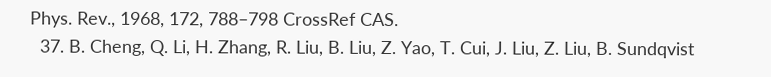Phys. Rev., 1968, 172, 788–798 CrossRef CAS.
  37. B. Cheng, Q. Li, H. Zhang, R. Liu, B. Liu, Z. Yao, T. Cui, J. Liu, Z. Liu, B. Sundqvist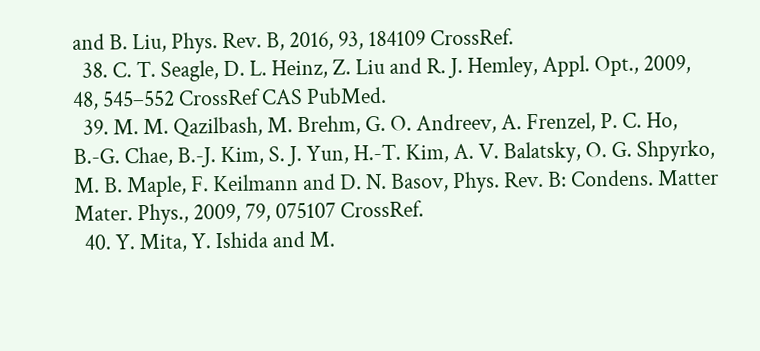and B. Liu, Phys. Rev. B, 2016, 93, 184109 CrossRef.
  38. C. T. Seagle, D. L. Heinz, Z. Liu and R. J. Hemley, Appl. Opt., 2009, 48, 545–552 CrossRef CAS PubMed.
  39. M. M. Qazilbash, M. Brehm, G. O. Andreev, A. Frenzel, P. C. Ho, B.-G. Chae, B.-J. Kim, S. J. Yun, H.-T. Kim, A. V. Balatsky, O. G. Shpyrko, M. B. Maple, F. Keilmann and D. N. Basov, Phys. Rev. B: Condens. Matter Mater. Phys., 2009, 79, 075107 CrossRef.
  40. Y. Mita, Y. Ishida and M.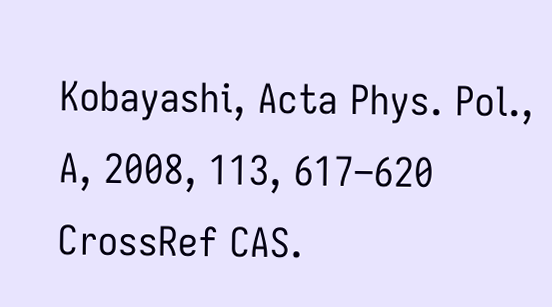Kobayashi, Acta Phys. Pol., A, 2008, 113, 617–620 CrossRef CAS.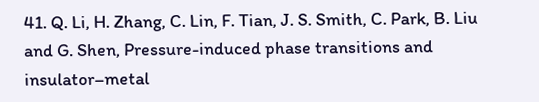41. Q. Li, H. Zhang, C. Lin, F. Tian, J. S. Smith, C. Park, B. Liu and G. Shen, Pressure-induced phase transitions and insulator–metal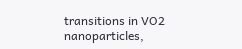transitions in VO2 nanoparticles,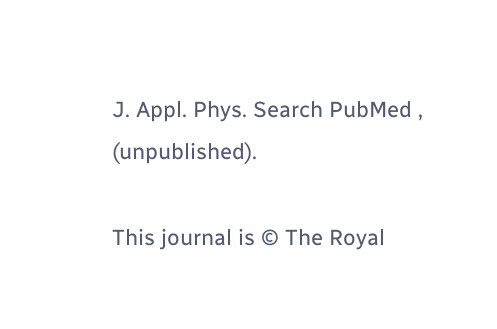J. Appl. Phys. Search PubMed , (unpublished).

This journal is © The Royal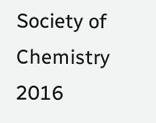Society of Chemistry 2016